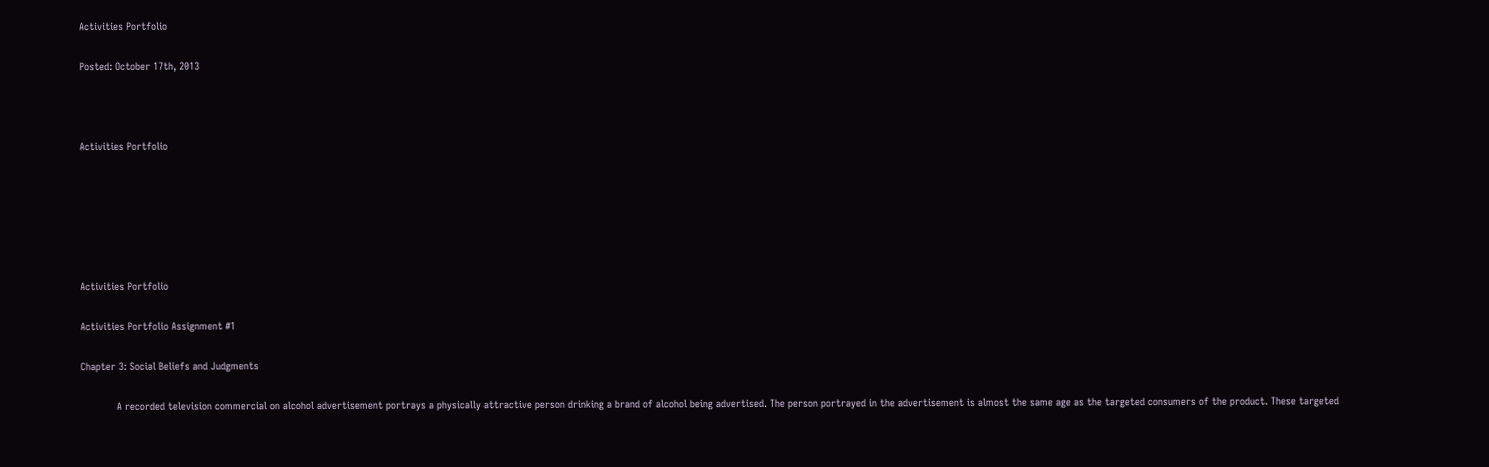Activities Portfolio

Posted: October 17th, 2013



Activities Portfolio






Activities Portfolio

Activities Portfolio Assignment #1

Chapter 3: Social Beliefs and Judgments

            A recorded television commercial on alcohol advertisement portrays a physically attractive person drinking a brand of alcohol being advertised. The person portrayed in the advertisement is almost the same age as the targeted consumers of the product. These targeted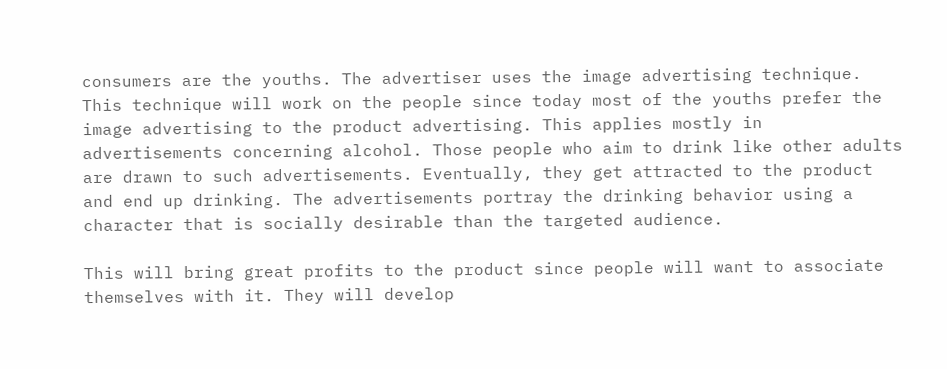consumers are the youths. The advertiser uses the image advertising technique. This technique will work on the people since today most of the youths prefer the image advertising to the product advertising. This applies mostly in advertisements concerning alcohol. Those people who aim to drink like other adults are drawn to such advertisements. Eventually, they get attracted to the product and end up drinking. The advertisements portray the drinking behavior using a character that is socially desirable than the targeted audience.

This will bring great profits to the product since people will want to associate themselves with it. They will develop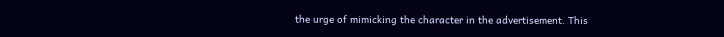the urge of mimicking the character in the advertisement. This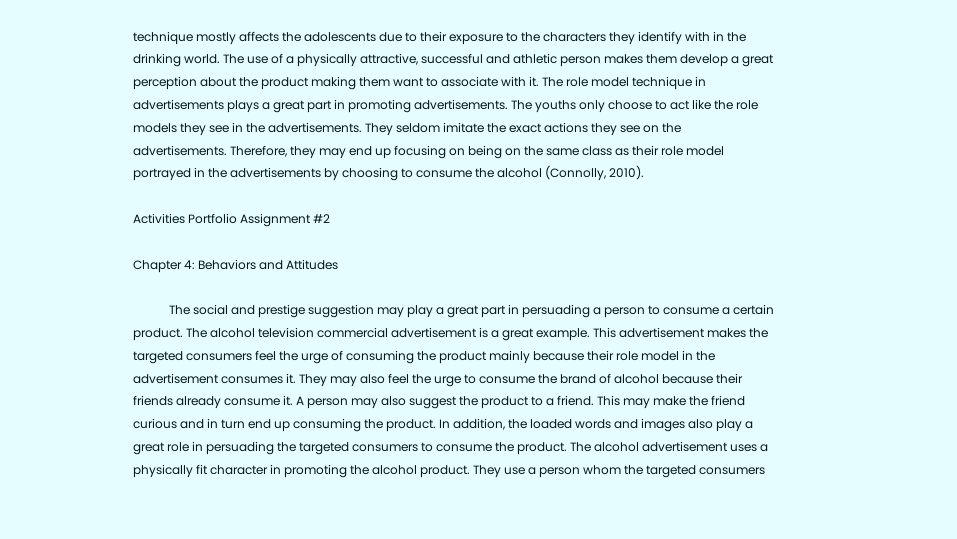technique mostly affects the adolescents due to their exposure to the characters they identify with in the drinking world. The use of a physically attractive, successful and athletic person makes them develop a great perception about the product making them want to associate with it. The role model technique in advertisements plays a great part in promoting advertisements. The youths only choose to act like the role models they see in the advertisements. They seldom imitate the exact actions they see on the advertisements. Therefore, they may end up focusing on being on the same class as their role model portrayed in the advertisements by choosing to consume the alcohol (Connolly, 2010).

Activities Portfolio Assignment #2

Chapter 4: Behaviors and Attitudes

            The social and prestige suggestion may play a great part in persuading a person to consume a certain product. The alcohol television commercial advertisement is a great example. This advertisement makes the targeted consumers feel the urge of consuming the product mainly because their role model in the advertisement consumes it. They may also feel the urge to consume the brand of alcohol because their friends already consume it. A person may also suggest the product to a friend. This may make the friend curious and in turn end up consuming the product. In addition, the loaded words and images also play a great role in persuading the targeted consumers to consume the product. The alcohol advertisement uses a physically fit character in promoting the alcohol product. They use a person whom the targeted consumers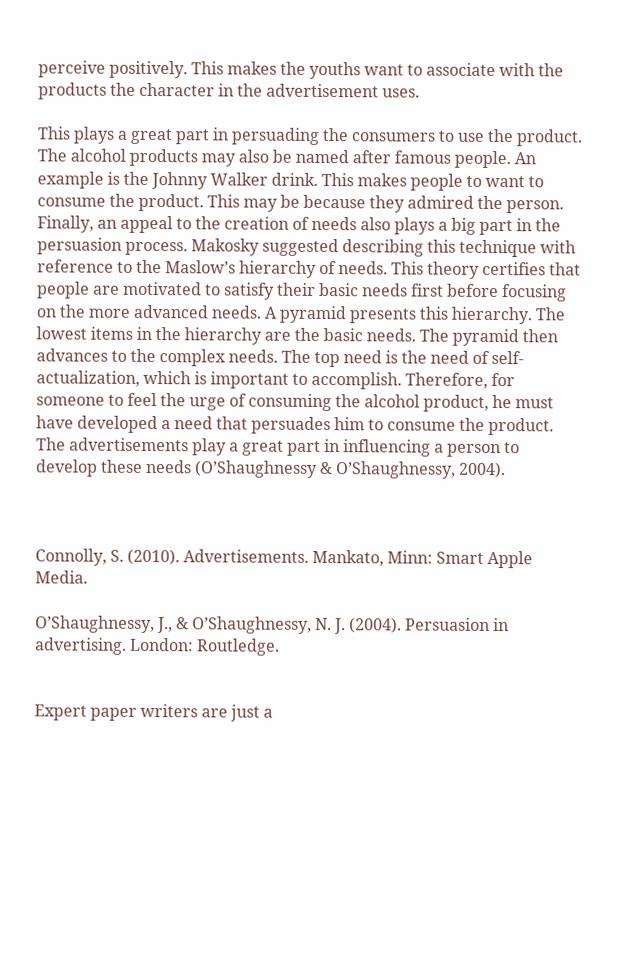perceive positively. This makes the youths want to associate with the products the character in the advertisement uses.

This plays a great part in persuading the consumers to use the product. The alcohol products may also be named after famous people. An example is the Johnny Walker drink. This makes people to want to consume the product. This may be because they admired the person. Finally, an appeal to the creation of needs also plays a big part in the persuasion process. Makosky suggested describing this technique with reference to the Maslow’s hierarchy of needs. This theory certifies that people are motivated to satisfy their basic needs first before focusing on the more advanced needs. A pyramid presents this hierarchy. The lowest items in the hierarchy are the basic needs. The pyramid then advances to the complex needs. The top need is the need of self-actualization, which is important to accomplish. Therefore, for someone to feel the urge of consuming the alcohol product, he must have developed a need that persuades him to consume the product. The advertisements play a great part in influencing a person to develop these needs (O’Shaughnessy & O’Shaughnessy, 2004).



Connolly, S. (2010). Advertisements. Mankato, Minn: Smart Apple Media.

O’Shaughnessy, J., & O’Shaughnessy, N. J. (2004). Persuasion in advertising. London: Routledge.


Expert paper writers are just a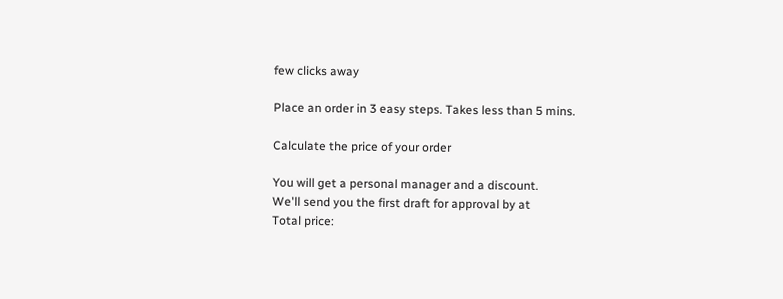few clicks away

Place an order in 3 easy steps. Takes less than 5 mins.

Calculate the price of your order

You will get a personal manager and a discount.
We'll send you the first draft for approval by at
Total price: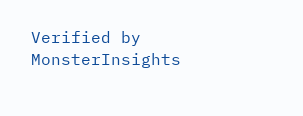Verified by MonsterInsights